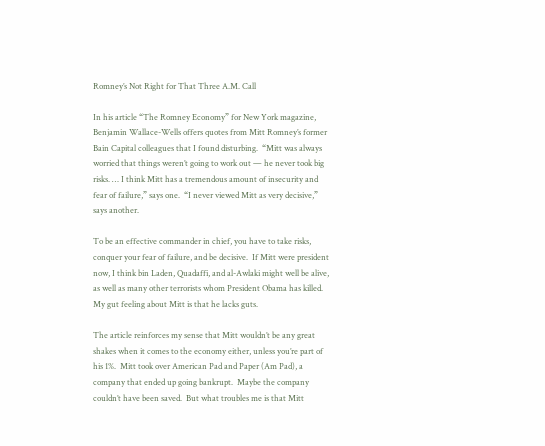Romney’s Not Right for That Three A.M. Call

In his article “The Romney Economy” for New York magazine, Benjamin Wallace-Wells offers quotes from Mitt Romney’s former Bain Capital colleagues that I found disturbing.  “Mitt was always worried that things weren’t going to work out — he never took big risks. … I think Mitt has a tremendous amount of insecurity and fear of failure,” says one.  “I never viewed Mitt as very decisive,” says another.

To be an effective commander in chief, you have to take risks, conquer your fear of failure, and be decisive.  If Mitt were president now, I think bin Laden, Quadaffi, and al-Awlaki might well be alive, as well as many other terrorists whom President Obama has killed.  My gut feeling about Mitt is that he lacks guts.

The article reinforces my sense that Mitt wouldn’t be any great shakes when it comes to the economy either, unless you’re part of his 1%.  Mitt took over American Pad and Paper (Am Pad), a company that ended up going bankrupt.  Maybe the company couldn’t have been saved.  But what troubles me is that Mitt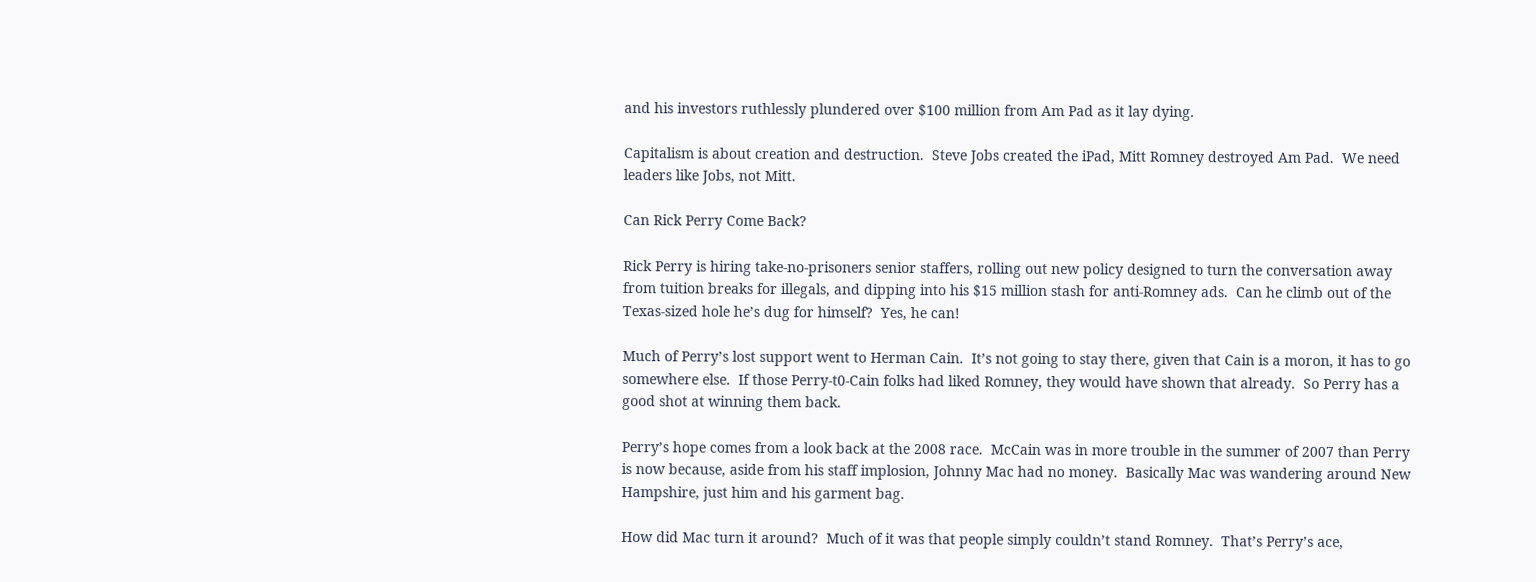and his investors ruthlessly plundered over $100 million from Am Pad as it lay dying.

Capitalism is about creation and destruction.  Steve Jobs created the iPad, Mitt Romney destroyed Am Pad.  We need leaders like Jobs, not Mitt.

Can Rick Perry Come Back?

Rick Perry is hiring take-no-prisoners senior staffers, rolling out new policy designed to turn the conversation away from tuition breaks for illegals, and dipping into his $15 million stash for anti-Romney ads.  Can he climb out of the Texas-sized hole he’s dug for himself?  Yes, he can!

Much of Perry’s lost support went to Herman Cain.  It’s not going to stay there, given that Cain is a moron, it has to go somewhere else.  If those Perry-t0-Cain folks had liked Romney, they would have shown that already.  So Perry has a good shot at winning them back.

Perry’s hope comes from a look back at the 2008 race.  McCain was in more trouble in the summer of 2007 than Perry is now because, aside from his staff implosion, Johnny Mac had no money.  Basically Mac was wandering around New Hampshire, just him and his garment bag.

How did Mac turn it around?  Much of it was that people simply couldn’t stand Romney.  That’s Perry’s ace,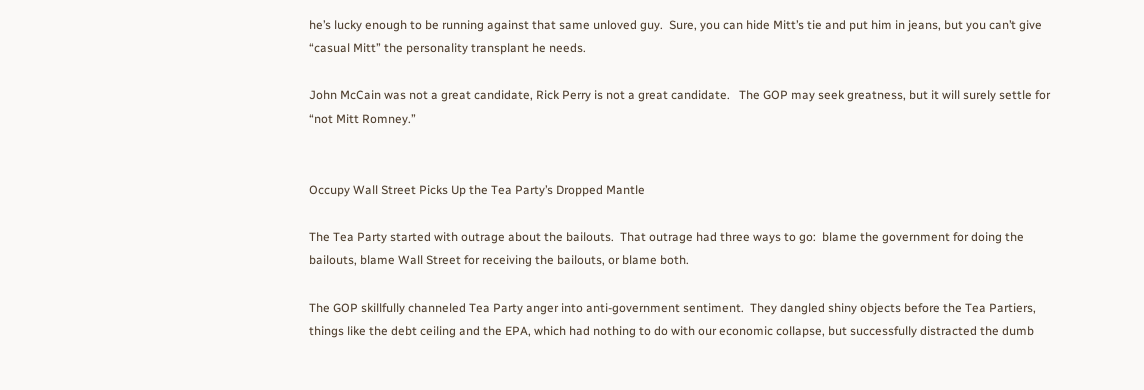he’s lucky enough to be running against that same unloved guy.  Sure, you can hide Mitt’s tie and put him in jeans, but you can’t give “casual Mitt” the personality transplant he needs.

John McCain was not a great candidate, Rick Perry is not a great candidate.   The GOP may seek greatness, but it will surely settle for “not Mitt Romney.”


Occupy Wall Street Picks Up the Tea Party’s Dropped Mantle

The Tea Party started with outrage about the bailouts.  That outrage had three ways to go:  blame the government for doing the bailouts, blame Wall Street for receiving the bailouts, or blame both.

The GOP skillfully channeled Tea Party anger into anti-government sentiment.  They dangled shiny objects before the Tea Partiers, things like the debt ceiling and the EPA, which had nothing to do with our economic collapse, but successfully distracted the dumb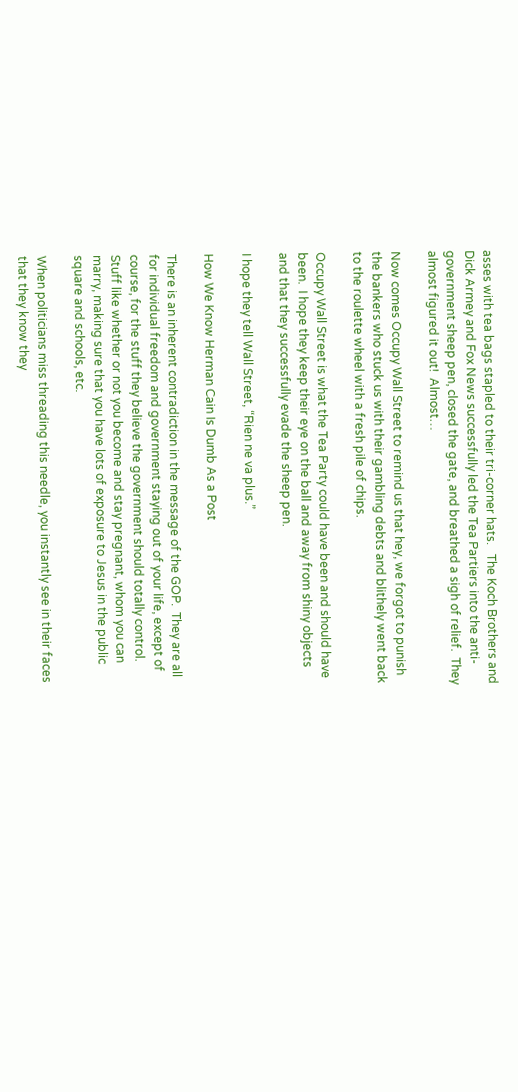asses with tea bags stapled to their tri-corner hats.   The Koch Brothers and Dick Armey and Fox News successfully led the Tea Partiers into the anti-government sheep pen, closed the gate, and breathed a sigh of relief.  They almost figured it out!  Almost…

Now comes Occupy Wall Street to remind us that hey, we forgot to punish the bankers who stuck us with their gambling debts and blithely went back to the roulette wheel with a fresh pile of chips.

Occupy Wall Street is what the Tea Party could have been and should have been.  I hope they keep their eye on the ball and away from shiny objects and that they successfully evade the sheep pen.

I hope they tell Wall Street, “Rien ne va plus.”

How We Know Herman Cain Is Dumb As a Post

There is an inherent contradiction in the message of the GOP.  They are all for individual freedom and government staying out of your life, except of course, for the stuff they believe the government should totally control.  Stuff like whether or not you become and stay pregnant, whom you can marry, making sure that you have lots of exposure to Jesus in the public square and schools, etc.

When politicians miss threading this needle, you instantly see in their faces that they know they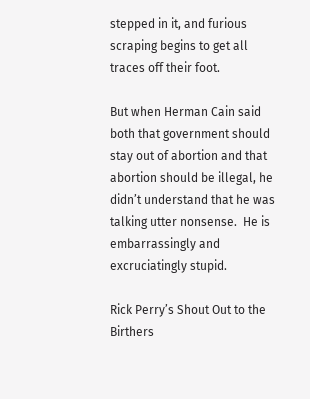stepped in it, and furious scraping begins to get all traces off their foot.

But when Herman Cain said both that government should stay out of abortion and that abortion should be illegal, he didn’t understand that he was talking utter nonsense.  He is embarrassingly and excruciatingly stupid.

Rick Perry’s Shout Out to the Birthers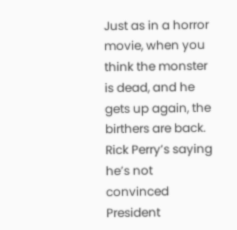Just as in a horror movie, when you think the monster is dead, and he gets up again, the birthers are back.  Rick Perry’s saying he’s not convinced President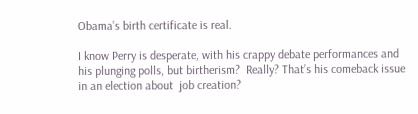Obama’s birth certificate is real.

I know Perry is desperate, with his crappy debate performances and his plunging polls, but birtherism?  Really? That’s his comeback issue in an election about  job creation?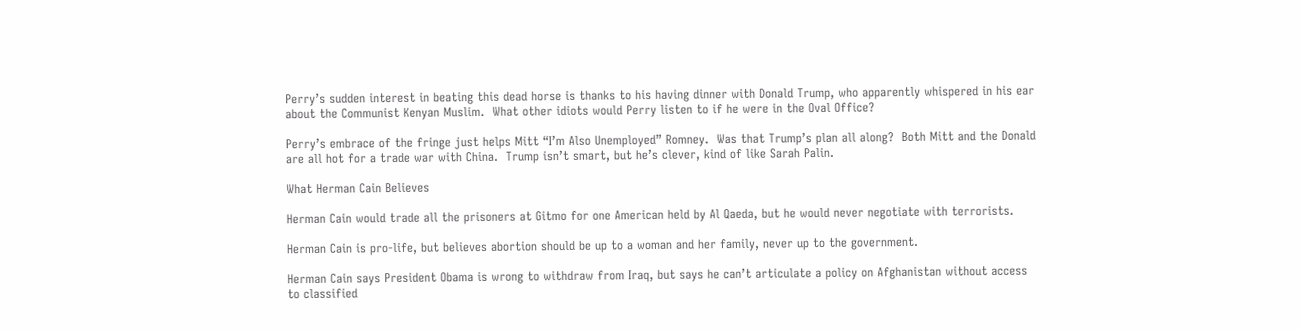Perry’s sudden interest in beating this dead horse is thanks to his having dinner with Donald Trump, who apparently whispered in his ear about the Communist Kenyan Muslim.  What other idiots would Perry listen to if he were in the Oval Office?

Perry’s embrace of the fringe just helps Mitt “I’m Also Unemployed” Romney.  Was that Trump’s plan all along?  Both Mitt and the Donald are all hot for a trade war with China.  Trump isn’t smart, but he’s clever, kind of like Sarah Palin.

What Herman Cain Believes

Herman Cain would trade all the prisoners at Gitmo for one American held by Al Qaeda, but he would never negotiate with terrorists.

Herman Cain is pro-life, but believes abortion should be up to a woman and her family, never up to the government.

Herman Cain says President Obama is wrong to withdraw from Iraq, but says he can’t articulate a policy on Afghanistan without access to classified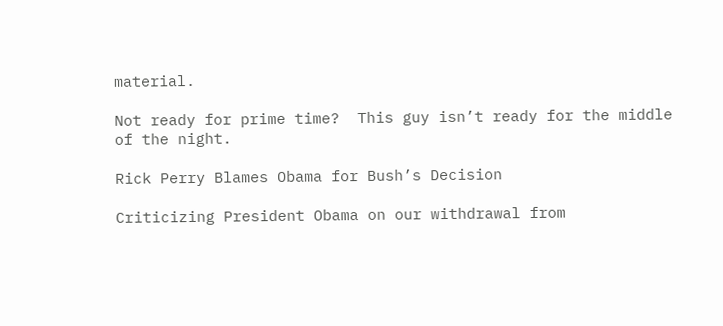material.

Not ready for prime time?  This guy isn’t ready for the middle of the night.

Rick Perry Blames Obama for Bush’s Decision

Criticizing President Obama on our withdrawal from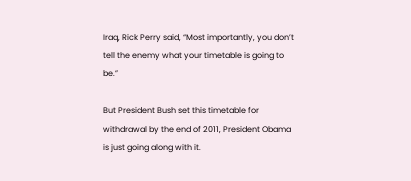Iraq, Rick Perry said, “Most importantly, you don’t tell the enemy what your timetable is going to be.”

But President Bush set this timetable for withdrawal by the end of 2011, President Obama is just going along with it.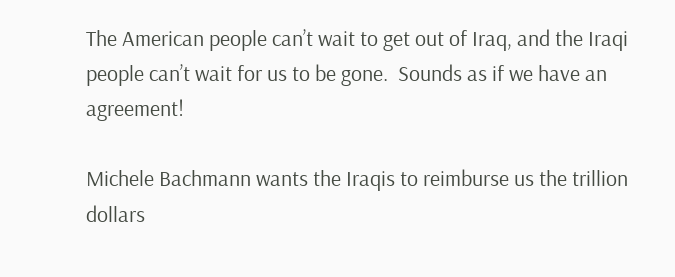The American people can’t wait to get out of Iraq, and the Iraqi people can’t wait for us to be gone.  Sounds as if we have an agreement!

Michele Bachmann wants the Iraqis to reimburse us the trillion dollars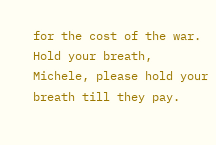for the cost of the war.  Hold your breath, Michele, please hold your breath till they pay.